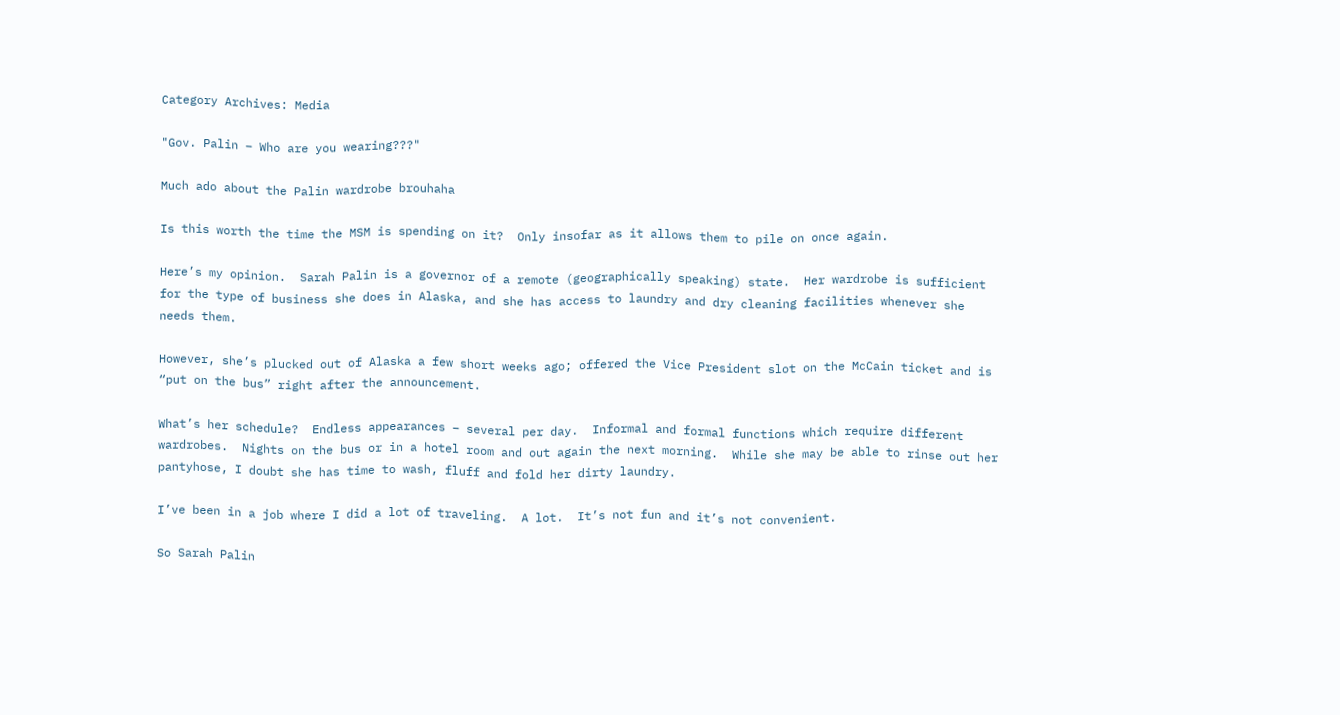Category Archives: Media

"Gov. Palin – Who are you wearing???"

Much ado about the Palin wardrobe brouhaha

Is this worth the time the MSM is spending on it?  Only insofar as it allows them to pile on once again.

Here’s my opinion.  Sarah Palin is a governor of a remote (geographically speaking) state.  Her wardrobe is sufficient for the type of business she does in Alaska, and she has access to laundry and dry cleaning facilities whenever she needs them.

However, she’s plucked out of Alaska a few short weeks ago; offered the Vice President slot on the McCain ticket and is “put on the bus” right after the announcement.

What’s her schedule?  Endless appearances – several per day.  Informal and formal functions which require different wardrobes.  Nights on the bus or in a hotel room and out again the next morning.  While she may be able to rinse out her pantyhose, I doubt she has time to wash, fluff and fold her dirty laundry.

I’ve been in a job where I did a lot of traveling.  A lot.  It’s not fun and it’s not convenient.

So Sarah Palin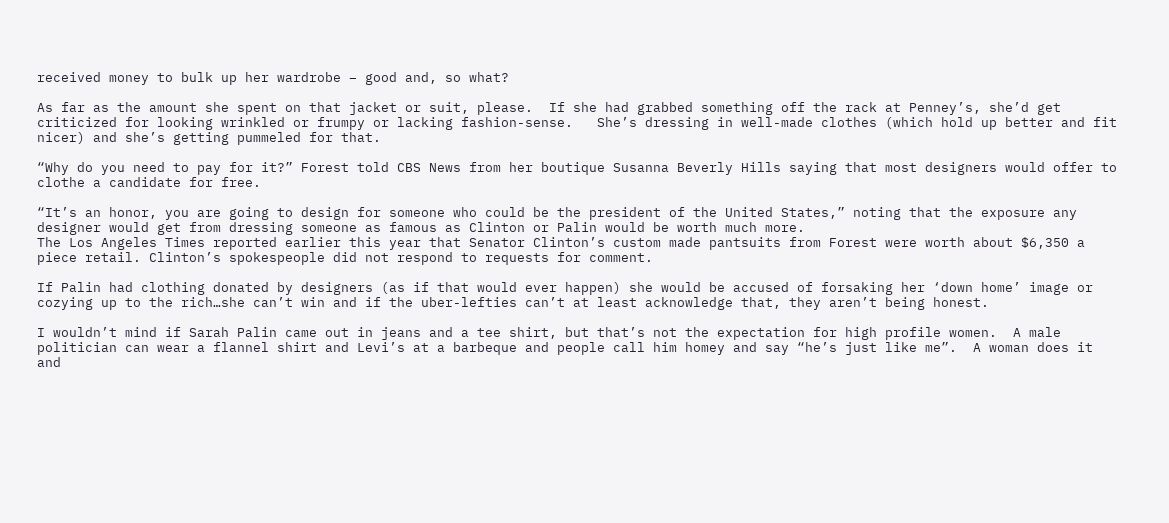received money to bulk up her wardrobe – good and, so what?

As far as the amount she spent on that jacket or suit, please.  If she had grabbed something off the rack at Penney’s, she’d get criticized for looking wrinkled or frumpy or lacking fashion-sense.   She’s dressing in well-made clothes (which hold up better and fit nicer) and she’s getting pummeled for that.

“Why do you need to pay for it?” Forest told CBS News from her boutique Susanna Beverly Hills saying that most designers would offer to clothe a candidate for free.

“It’s an honor, you are going to design for someone who could be the president of the United States,” noting that the exposure any designer would get from dressing someone as famous as Clinton or Palin would be worth much more.
The Los Angeles Times reported earlier this year that Senator Clinton’s custom made pantsuits from Forest were worth about $6,350 a piece retail. Clinton’s spokespeople did not respond to requests for comment.

If Palin had clothing donated by designers (as if that would ever happen) she would be accused of forsaking her ‘down home’ image or cozying up to the rich…she can’t win and if the uber-lefties can’t at least acknowledge that, they aren’t being honest.

I wouldn’t mind if Sarah Palin came out in jeans and a tee shirt, but that’s not the expectation for high profile women.  A male politician can wear a flannel shirt and Levi’s at a barbeque and people call him homey and say “he’s just like me”.  A woman does it and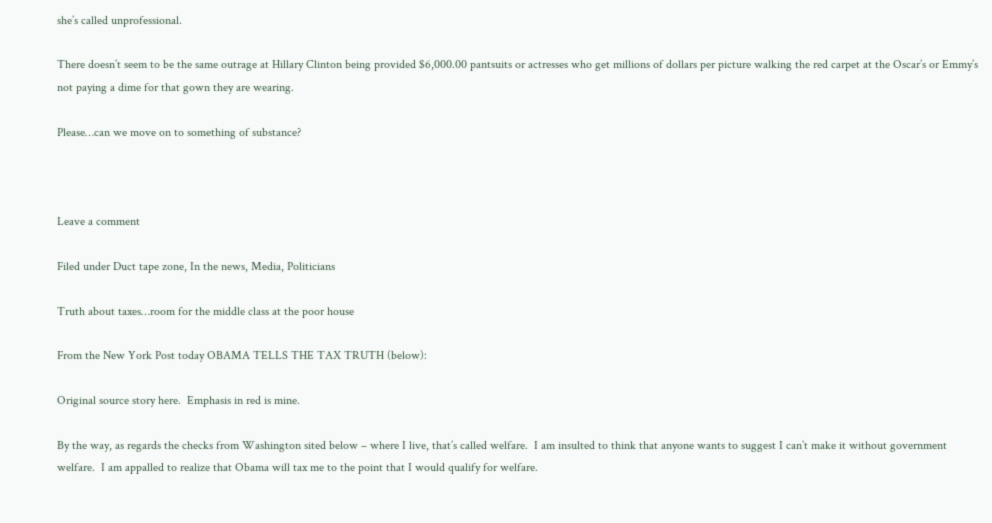she’s called unprofessional.

There doesn’t seem to be the same outrage at Hillary Clinton being provided $6,000.00 pantsuits or actresses who get millions of dollars per picture walking the red carpet at the Oscar’s or Emmy’s not paying a dime for that gown they are wearing.

Please…can we move on to something of substance?



Leave a comment

Filed under Duct tape zone, In the news, Media, Politicians

Truth about taxes…room for the middle class at the poor house

From the New York Post today OBAMA TELLS THE TAX TRUTH (below):

Original source story here.  Emphasis in red is mine.

By the way, as regards the checks from Washington sited below – where I live, that’s called welfare.  I am insulted to think that anyone wants to suggest I can’t make it without government welfare.  I am appalled to realize that Obama will tax me to the point that I would qualify for welfare.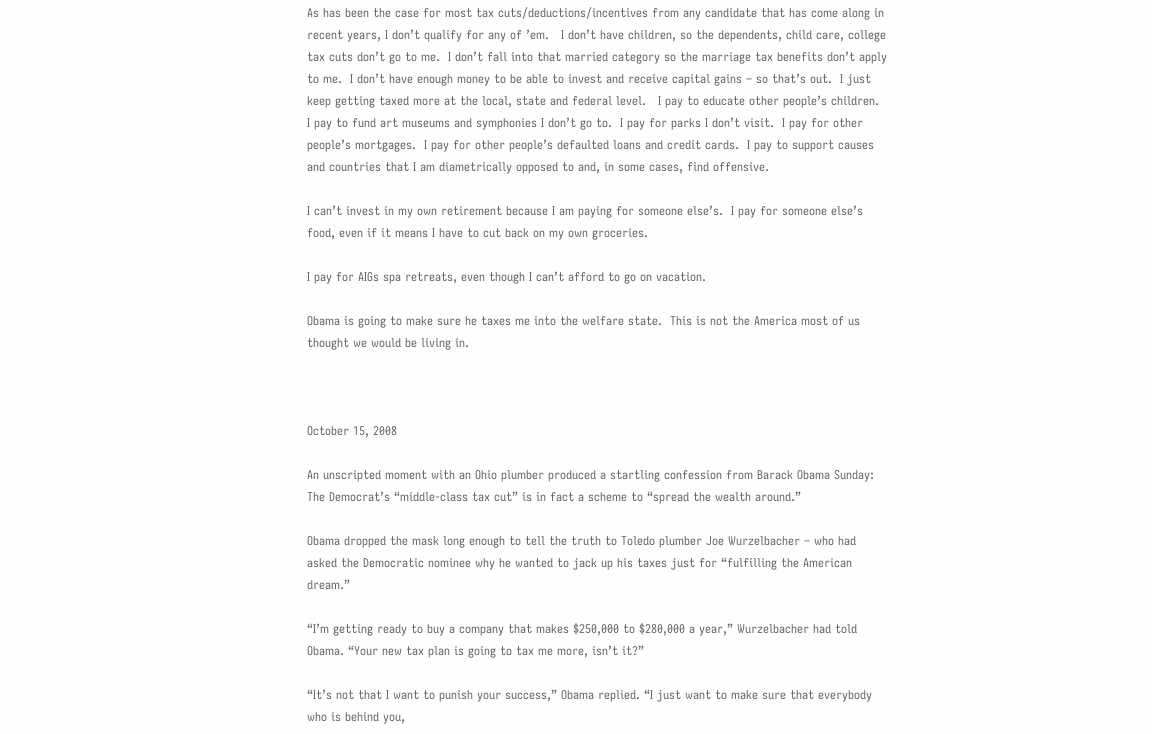As has been the case for most tax cuts/deductions/incentives from any candidate that has come along in recent years, I don’t qualify for any of ’em.   I don’t have children, so the dependents, child care, college tax cuts don’t go to me.  I don’t fall into that married category so the marriage tax benefits don’t apply to me.  I don’t have enough money to be able to invest and receive capital gains – so that’s out.  I just keep getting taxed more at the local, state and federal level.   I pay to educate other people’s children.  I pay to fund art museums and symphonies I don’t go to.  I pay for parks I don’t visit.  I pay for other people’s mortgages.  I pay for other people’s defaulted loans and credit cards.  I pay to support causes and countries that I am diametrically opposed to and, in some cases, find offensive.

I can’t invest in my own retirement because I am paying for someone else’s.  I pay for someone else’s food, even if it means I have to cut back on my own groceries.

I pay for AIGs spa retreats, even though I can’t afford to go on vacation.

Obama is going to make sure he taxes me into the welfare state.  This is not the America most of us thought we would be living in.



October 15, 2008

An unscripted moment with an Ohio plumber produced a startling confession from Barack Obama Sunday: The Democrat’s “middle-class tax cut” is in fact a scheme to “spread the wealth around.”

Obama dropped the mask long enough to tell the truth to Toledo plumber Joe Wurzelbacher – who had asked the Democratic nominee why he wanted to jack up his taxes just for “fulfilling the American dream.”

“I’m getting ready to buy a company that makes $250,000 to $280,000 a year,” Wurzelbacher had told Obama. “Your new tax plan is going to tax me more, isn’t it?”

“It’s not that I want to punish your success,” Obama replied. “I just want to make sure that everybody who is behind you,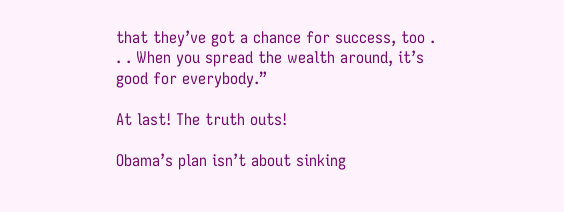that they’ve got a chance for success, too . . . When you spread the wealth around, it’s good for everybody.”

At last! The truth outs!

Obama’s plan isn’t about sinking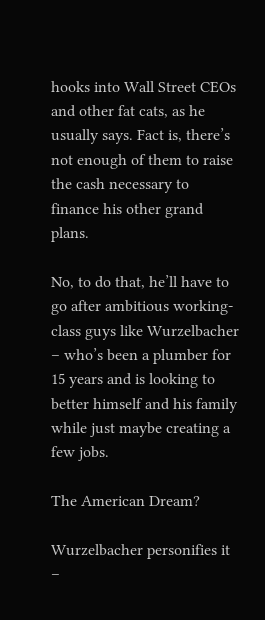hooks into Wall Street CEOs and other fat cats, as he usually says. Fact is, there’s not enough of them to raise the cash necessary to finance his other grand plans.

No, to do that, he’ll have to go after ambitious working-class guys like Wurzelbacher – who’s been a plumber for 15 years and is looking to better himself and his family while just maybe creating a few jobs.

The American Dream?

Wurzelbacher personifies it –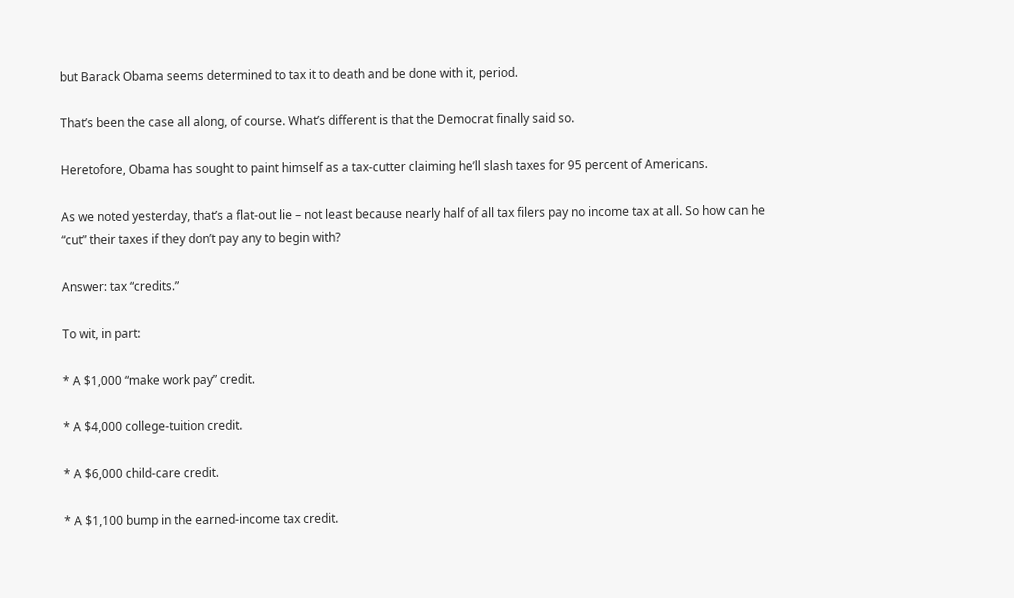but Barack Obama seems determined to tax it to death and be done with it, period.

That’s been the case all along, of course. What’s different is that the Democrat finally said so.

Heretofore, Obama has sought to paint himself as a tax-cutter claiming he’ll slash taxes for 95 percent of Americans.

As we noted yesterday, that’s a flat-out lie – not least because nearly half of all tax filers pay no income tax at all. So how can he “cut” their taxes if they don’t pay any to begin with?

Answer: tax “credits.”

To wit, in part:

* A $1,000 “make work pay” credit.

* A $4,000 college-tuition credit.

* A $6,000 child-care credit.

* A $1,100 bump in the earned-income tax credit.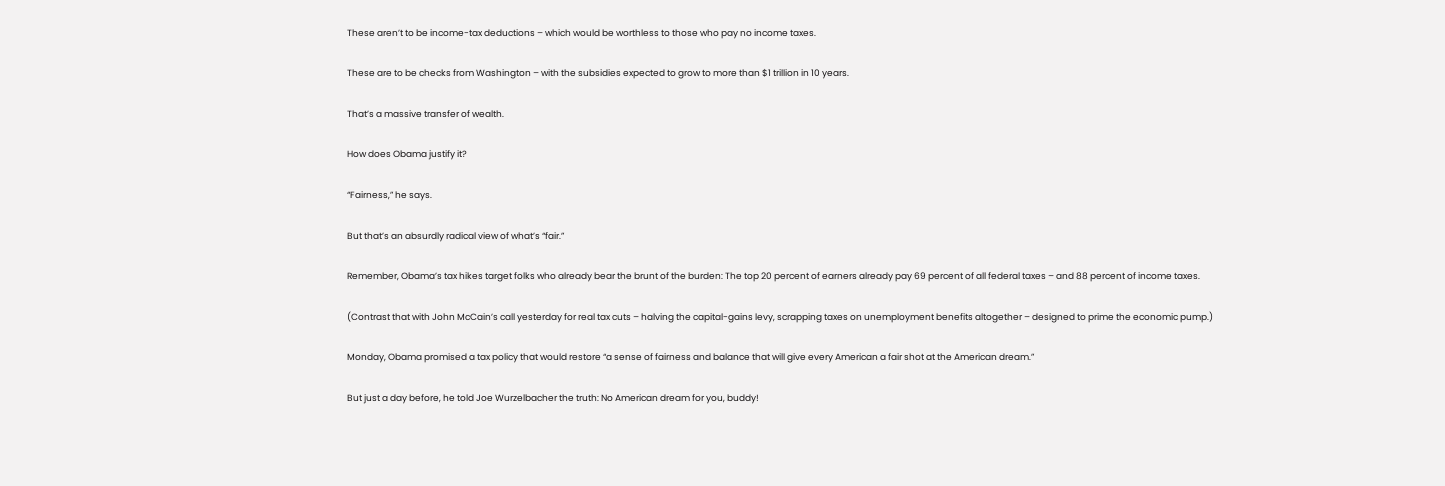These aren’t to be income-tax deductions – which would be worthless to those who pay no income taxes.

These are to be checks from Washington – with the subsidies expected to grow to more than $1 trillion in 10 years.

That’s a massive transfer of wealth.

How does Obama justify it?

“Fairness,” he says.

But that’s an absurdly radical view of what’s “fair.”

Remember, Obama’s tax hikes target folks who already bear the brunt of the burden: The top 20 percent of earners already pay 69 percent of all federal taxes – and 88 percent of income taxes.

(Contrast that with John McCain’s call yesterday for real tax cuts – halving the capital-gains levy, scrapping taxes on unemployment benefits altogether – designed to prime the economic pump.)

Monday, Obama promised a tax policy that would restore “a sense of fairness and balance that will give every American a fair shot at the American dream.”

But just a day before, he told Joe Wurzelbacher the truth: No American dream for you, buddy!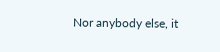Nor anybody else, it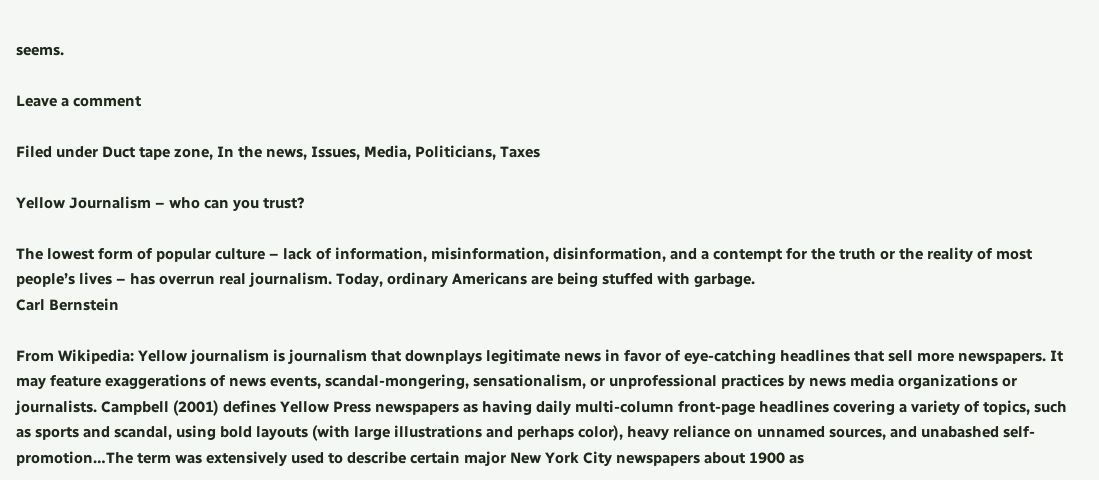seems.

Leave a comment

Filed under Duct tape zone, In the news, Issues, Media, Politicians, Taxes

Yellow Journalism – who can you trust?

The lowest form of popular culture – lack of information, misinformation, disinformation, and a contempt for the truth or the reality of most people’s lives – has overrun real journalism. Today, ordinary Americans are being stuffed with garbage.
Carl Bernstein

From Wikipedia: Yellow journalism is journalism that downplays legitimate news in favor of eye-catching headlines that sell more newspapers. It may feature exaggerations of news events, scandal-mongering, sensationalism, or unprofessional practices by news media organizations or journalists. Campbell (2001) defines Yellow Press newspapers as having daily multi-column front-page headlines covering a variety of topics, such as sports and scandal, using bold layouts (with large illustrations and perhaps color), heavy reliance on unnamed sources, and unabashed self-promotion…The term was extensively used to describe certain major New York City newspapers about 1900 as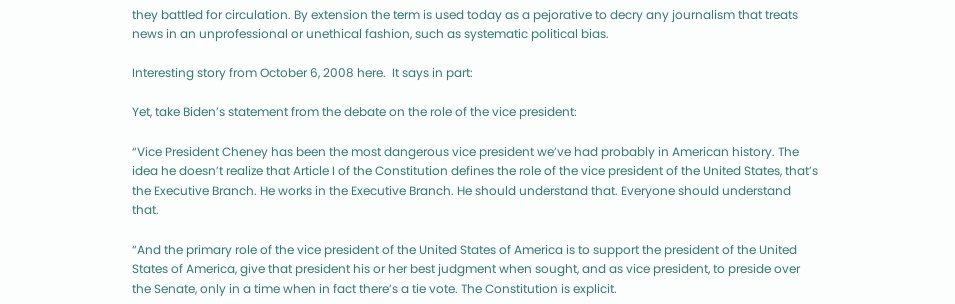they battled for circulation. By extension the term is used today as a pejorative to decry any journalism that treats news in an unprofessional or unethical fashion, such as systematic political bias.

Interesting story from October 6, 2008 here.  It says in part:

Yet, take Biden’s statement from the debate on the role of the vice president:

“Vice President Cheney has been the most dangerous vice president we’ve had probably in American history. The idea he doesn’t realize that Article I of the Constitution defines the role of the vice president of the United States, that’s the Executive Branch. He works in the Executive Branch. He should understand that. Everyone should understand that.

“And the primary role of the vice president of the United States of America is to support the president of the United States of America, give that president his or her best judgment when sought, and as vice president, to preside over the Senate, only in a time when in fact there’s a tie vote. The Constitution is explicit.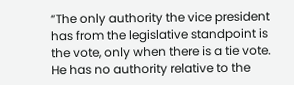“The only authority the vice president has from the legislative standpoint is the vote, only when there is a tie vote. He has no authority relative to the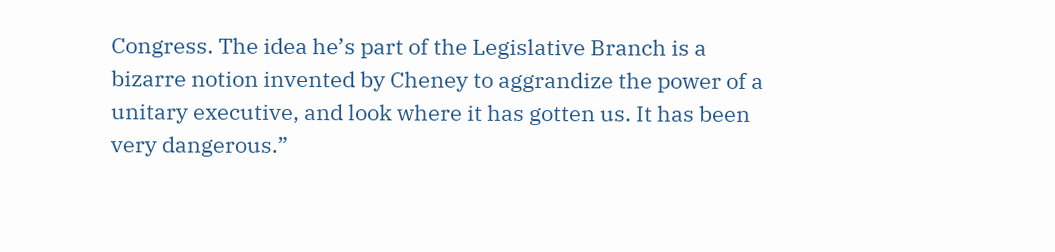Congress. The idea he’s part of the Legislative Branch is a bizarre notion invented by Cheney to aggrandize the power of a unitary executive, and look where it has gotten us. It has been very dangerous.”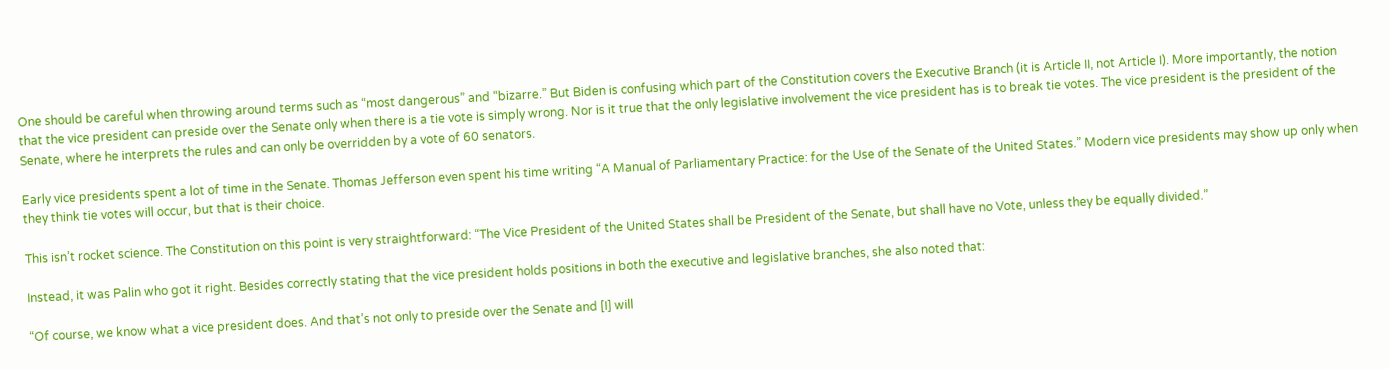One should be careful when throwing around terms such as “most dangerous” and “bizarre.” But Biden is confusing which part of the Constitution covers the Executive Branch (it is Article II, not Article I). More importantly, the notion that the vice president can preside over the Senate only when there is a tie vote is simply wrong. Nor is it true that the only legislative involvement the vice president has is to break tie votes. The vice president is the president of the Senate, where he interprets the rules and can only be overridden by a vote of 60 senators.

Early vice presidents spent a lot of time in the Senate. Thomas Jefferson even spent his time writing “A Manual of Parliamentary Practice: for the Use of the Senate of the United States.” Modern vice presidents may show up only when they think tie votes will occur, but that is their choice.

This isn’t rocket science. The Constitution on this point is very straightforward: “The Vice President of the United States shall be President of the Senate, but shall have no Vote, unless they be equally divided.”

Instead, it was Palin who got it right. Besides correctly stating that the vice president holds positions in both the executive and legislative branches, she also noted that:

“Of course, we know what a vice president does. And that’s not only to preside over the Senate and [I] will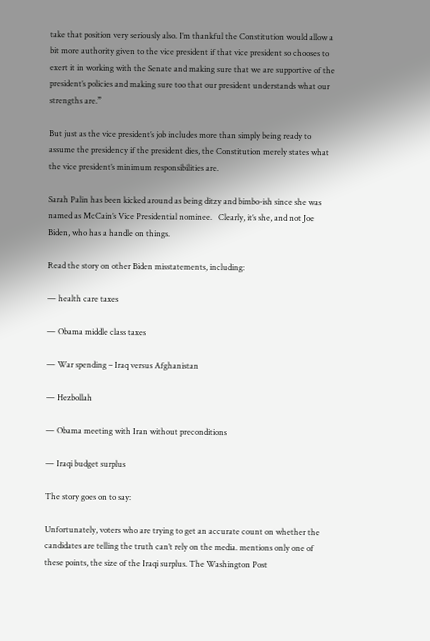take that position very seriously also. I’m thankful the Constitution would allow a bit more authority given to the vice president if that vice president so chooses to exert it in working with the Senate and making sure that we are supportive of the president’s policies and making sure too that our president understands what our strengths are.”

But just as the vice president’s job includes more than simply being ready to assume the presidency if the president dies, the Constitution merely states what the vice president’s minimum responsibilities are.

Sarah Palin has been kicked around as being ditzy and bimbo-ish since she was named as McCain’s Vice Presidential nominee.   Clearly, it’s she, and not Joe Biden, who has a handle on things.

Read the story on other Biden misstatements, including:

— health care taxes

— Obama middle class taxes

— War spending – Iraq versus Afghanistan

— Hezbollah

— Obama meeting with Iran without preconditions

— Iraqi budget surplus

The story goes on to say:

Unfortunately, voters who are trying to get an accurate count on whether the candidates are telling the truth can’t rely on the media. mentions only one of these points, the size of the Iraqi surplus. The Washington Post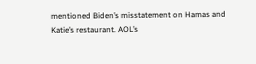mentioned Biden’s misstatement on Hamas and Katie’s restaurant. AOL’s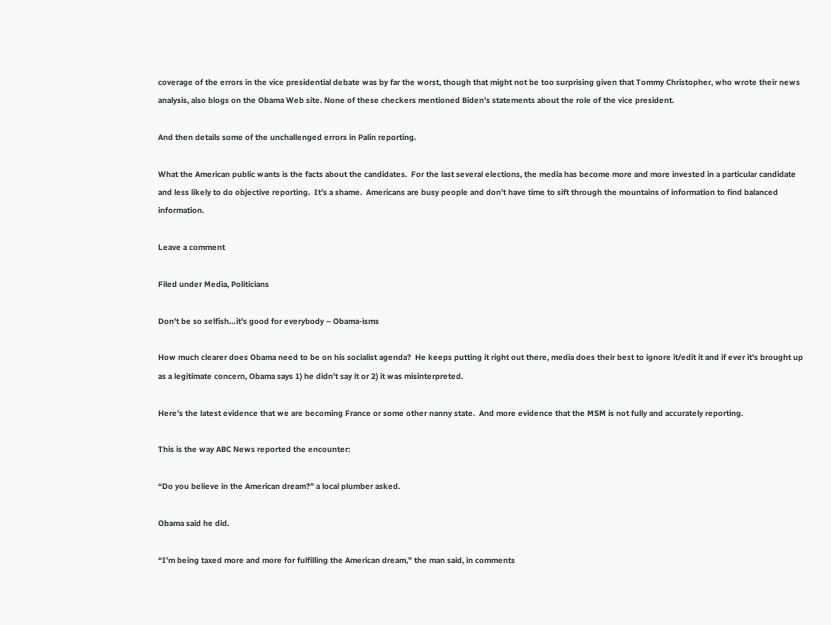coverage of the errors in the vice presidential debate was by far the worst, though that might not be too surprising given that Tommy Christopher, who wrote their news analysis, also blogs on the Obama Web site. None of these checkers mentioned Biden’s statements about the role of the vice president.

And then details some of the unchallenged errors in Palin reporting.

What the American public wants is the facts about the candidates.  For the last several elections, the media has become more and more invested in a particular candidate and less likely to do objective reporting.  It’s a shame.  Americans are busy people and don’t have time to sift through the mountains of information to find balanced information.

Leave a comment

Filed under Media, Politicians

Don’t be so selfish…it’s good for everybody – Obama-isms

How much clearer does Obama need to be on his socialist agenda?  He keeps putting it right out there, media does their best to ignore it/edit it and if ever it’s brought up as a legitimate concern, Obama says 1) he didn’t say it or 2) it was misinterpreted.

Here’s the latest evidence that we are becoming France or some other nanny state.  And more evidence that the MSM is not fully and accurately reporting.

This is the way ABC News reported the encounter:

“Do you believe in the American dream?” a local plumber asked.

Obama said he did.

“I’m being taxed more and more for fulfilling the American dream,” the man said, in comments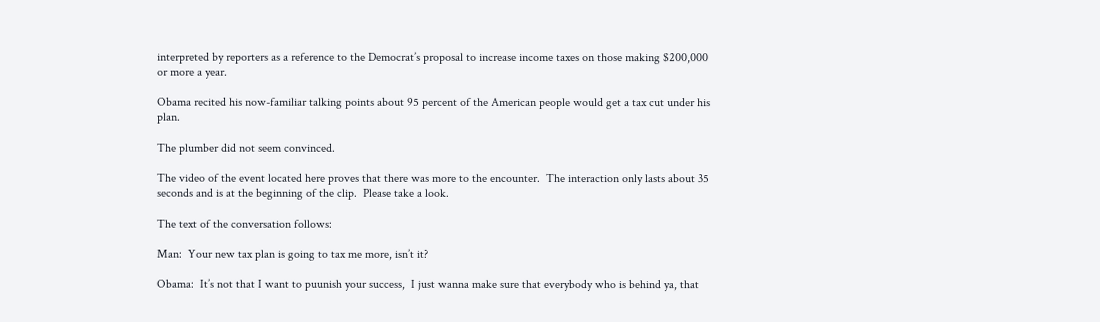interpreted by reporters as a reference to the Democrat’s proposal to increase income taxes on those making $200,000 or more a year.

Obama recited his now-familiar talking points about 95 percent of the American people would get a tax cut under his plan.

The plumber did not seem convinced.

The video of the event located here proves that there was more to the encounter.  The interaction only lasts about 35 seconds and is at the beginning of the clip.  Please take a look.

The text of the conversation follows:

Man:  Your new tax plan is going to tax me more, isn’t it?

Obama:  It’s not that I want to puunish your success,  I just wanna make sure that everybody who is behind ya, that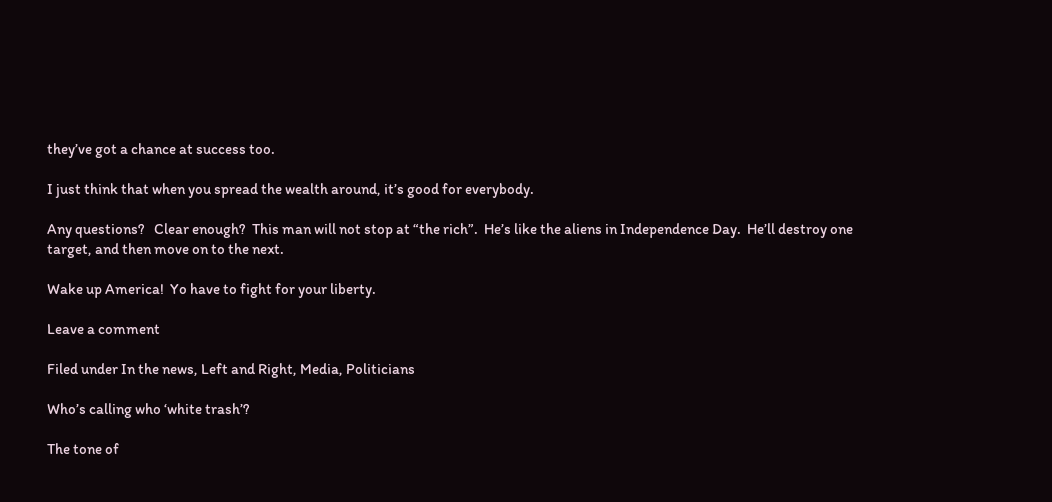they’ve got a chance at success too.

I just think that when you spread the wealth around, it’s good for everybody.

Any questions?   Clear enough?  This man will not stop at “the rich”.  He’s like the aliens in Independence Day.  He’ll destroy one target, and then move on to the next.

Wake up America!  Yo have to fight for your liberty.

Leave a comment

Filed under In the news, Left and Right, Media, Politicians

Who’s calling who ‘white trash’?

The tone of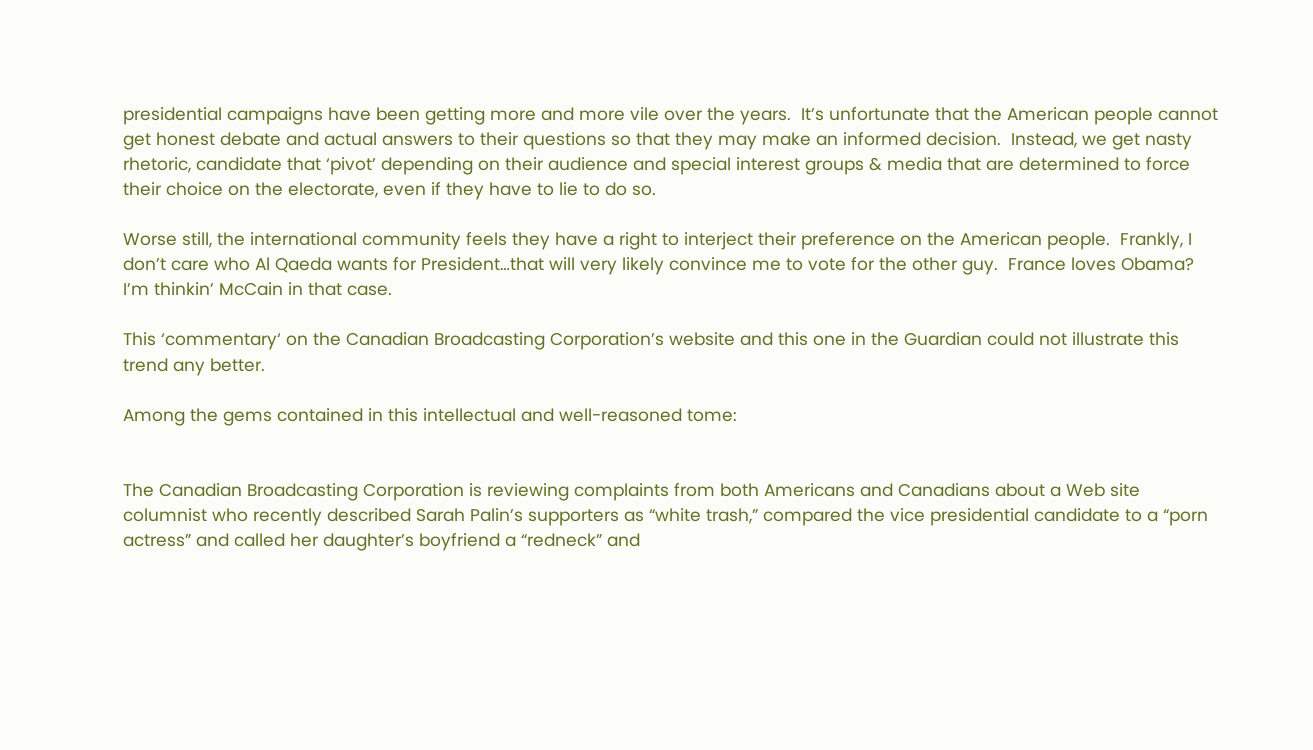presidential campaigns have been getting more and more vile over the years.  It’s unfortunate that the American people cannot get honest debate and actual answers to their questions so that they may make an informed decision.  Instead, we get nasty rhetoric, candidate that ‘pivot’ depending on their audience and special interest groups & media that are determined to force their choice on the electorate, even if they have to lie to do so.

Worse still, the international community feels they have a right to interject their preference on the American people.  Frankly, I don’t care who Al Qaeda wants for President…that will very likely convince me to vote for the other guy.  France loves Obama?  I’m thinkin’ McCain in that case.

This ‘commentary‘ on the Canadian Broadcasting Corporation’s website and this one in the Guardian could not illustrate this trend any better.

Among the gems contained in this intellectual and well-reasoned tome:


The Canadian Broadcasting Corporation is reviewing complaints from both Americans and Canadians about a Web site columnist who recently described Sarah Palin’s supporters as “white trash,” compared the vice presidential candidate to a “porn actress” and called her daughter’s boyfriend a “redneck” and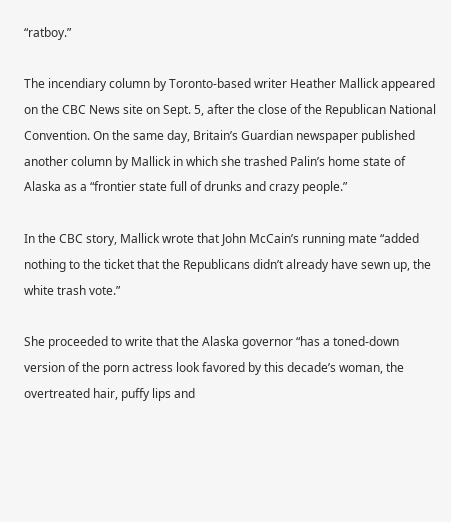“ratboy.”

The incendiary column by Toronto-based writer Heather Mallick appeared on the CBC News site on Sept. 5, after the close of the Republican National Convention. On the same day, Britain’s Guardian newspaper published another column by Mallick in which she trashed Palin’s home state of Alaska as a “frontier state full of drunks and crazy people.”

In the CBC story, Mallick wrote that John McCain’s running mate “added nothing to the ticket that the Republicans didn’t already have sewn up, the white trash vote.”

She proceeded to write that the Alaska governor “has a toned-down version of the porn actress look favored by this decade’s woman, the overtreated hair, puffy lips and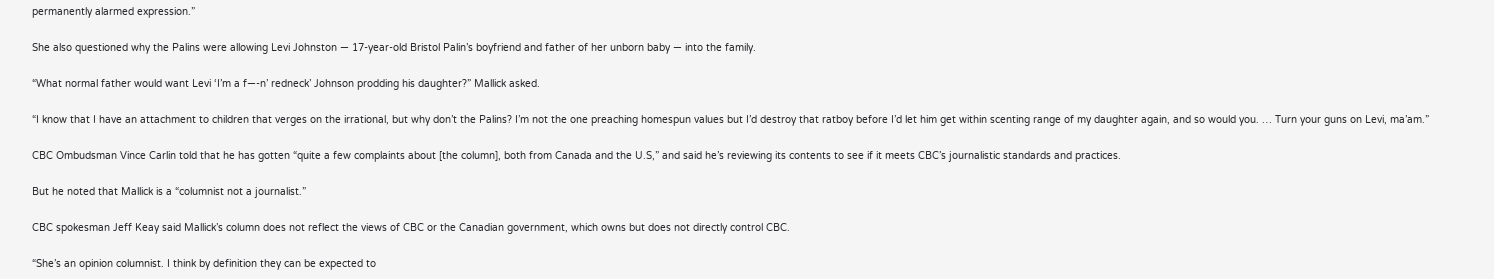permanently alarmed expression.”

She also questioned why the Palins were allowing Levi Johnston — 17-year-old Bristol Palin’s boyfriend and father of her unborn baby — into the family.

“What normal father would want Levi ‘I’m a f—-n’ redneck’ Johnson prodding his daughter?” Mallick asked.

“I know that I have an attachment to children that verges on the irrational, but why don’t the Palins? I’m not the one preaching homespun values but I’d destroy that ratboy before I’d let him get within scenting range of my daughter again, and so would you. … Turn your guns on Levi, ma’am.”

CBC Ombudsman Vince Carlin told that he has gotten “quite a few complaints about [the column], both from Canada and the U.S,” and said he’s reviewing its contents to see if it meets CBC’s journalistic standards and practices.

But he noted that Mallick is a “columnist not a journalist.”

CBC spokesman Jeff Keay said Mallick’s column does not reflect the views of CBC or the Canadian government, which owns but does not directly control CBC.

“She’s an opinion columnist. I think by definition they can be expected to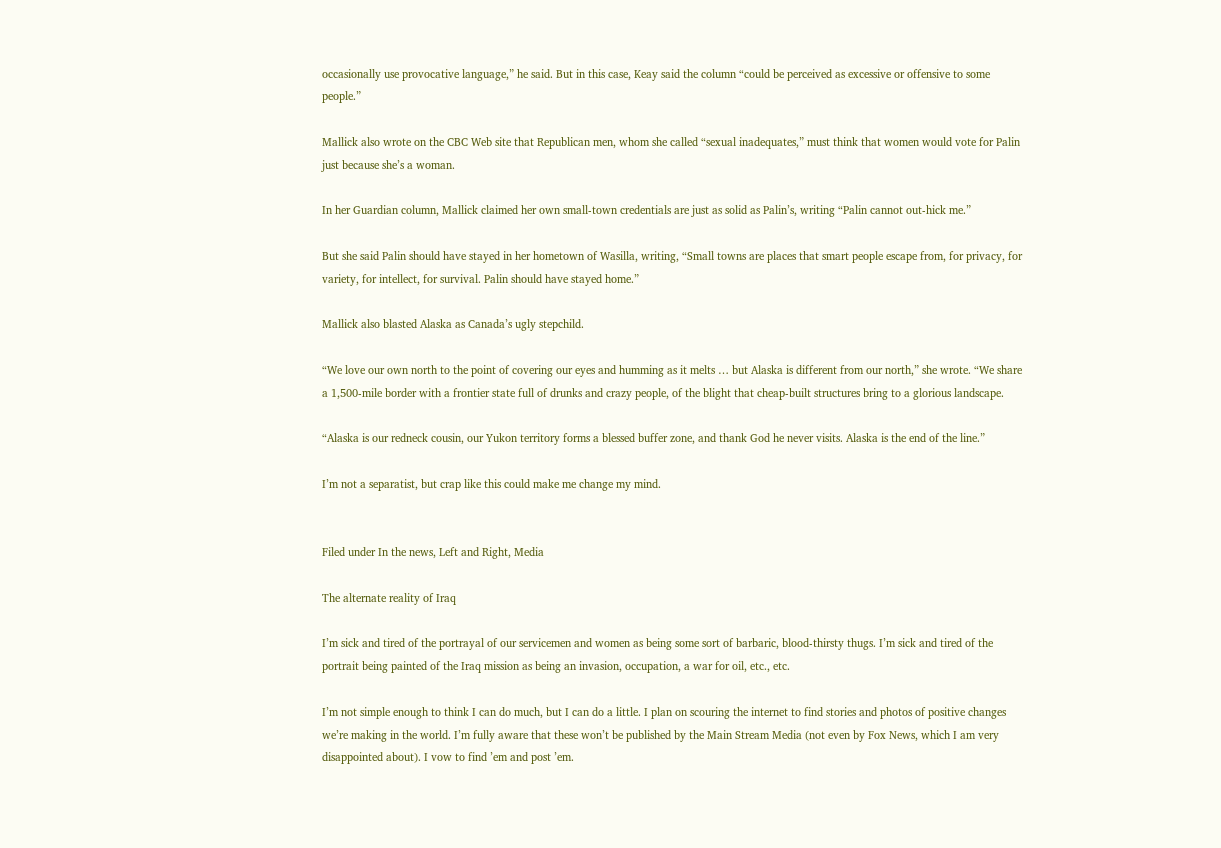occasionally use provocative language,” he said. But in this case, Keay said the column “could be perceived as excessive or offensive to some people.”

Mallick also wrote on the CBC Web site that Republican men, whom she called “sexual inadequates,” must think that women would vote for Palin just because she’s a woman.

In her Guardian column, Mallick claimed her own small-town credentials are just as solid as Palin’s, writing “Palin cannot out-hick me.”

But she said Palin should have stayed in her hometown of Wasilla, writing, “Small towns are places that smart people escape from, for privacy, for variety, for intellect, for survival. Palin should have stayed home.”

Mallick also blasted Alaska as Canada’s ugly stepchild.

“We love our own north to the point of covering our eyes and humming as it melts … but Alaska is different from our north,” she wrote. “We share a 1,500-mile border with a frontier state full of drunks and crazy people, of the blight that cheap-built structures bring to a glorious landscape.

“Alaska is our redneck cousin, our Yukon territory forms a blessed buffer zone, and thank God he never visits. Alaska is the end of the line.”

I’m not a separatist, but crap like this could make me change my mind.


Filed under In the news, Left and Right, Media

The alternate reality of Iraq

I’m sick and tired of the portrayal of our servicemen and women as being some sort of barbaric, blood-thirsty thugs. I’m sick and tired of the portrait being painted of the Iraq mission as being an invasion, occupation, a war for oil, etc., etc.

I’m not simple enough to think I can do much, but I can do a little. I plan on scouring the internet to find stories and photos of positive changes we’re making in the world. I’m fully aware that these won’t be published by the Main Stream Media (not even by Fox News, which I am very disappointed about). I vow to find ’em and post ’em.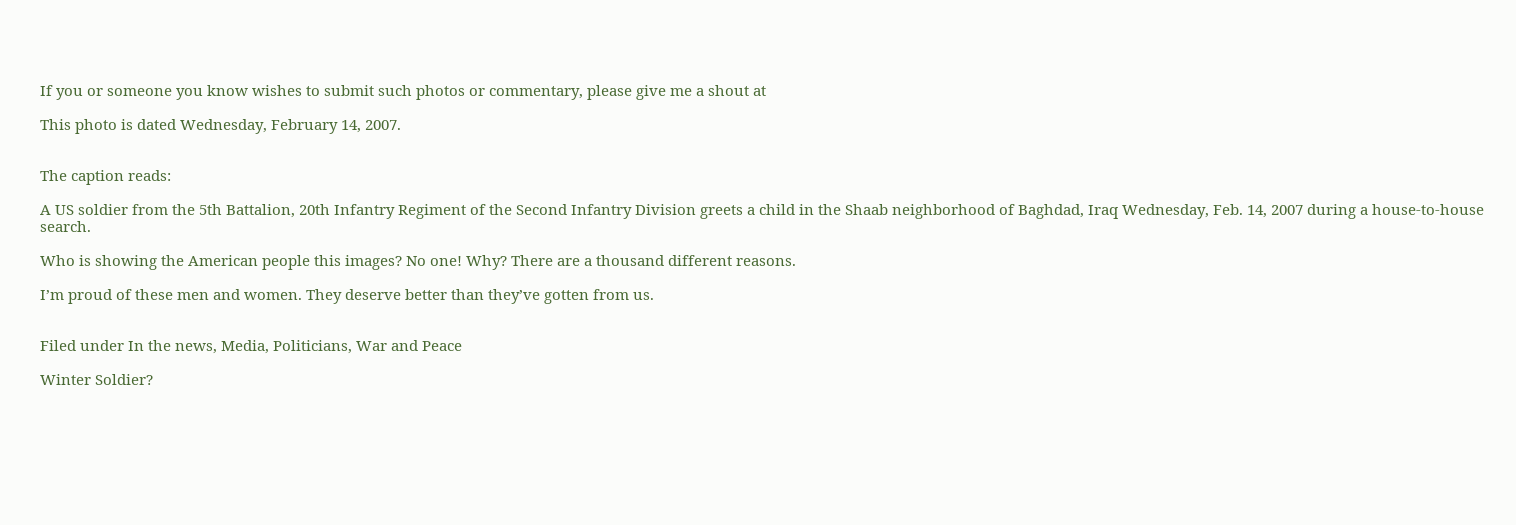If you or someone you know wishes to submit such photos or commentary, please give me a shout at

This photo is dated Wednesday, February 14, 2007.


The caption reads:

A US soldier from the 5th Battalion, 20th Infantry Regiment of the Second Infantry Division greets a child in the Shaab neighborhood of Baghdad, Iraq Wednesday, Feb. 14, 2007 during a house-to-house search.

Who is showing the American people this images? No one! Why? There are a thousand different reasons.

I’m proud of these men and women. They deserve better than they’ve gotten from us.


Filed under In the news, Media, Politicians, War and Peace

Winter Soldier?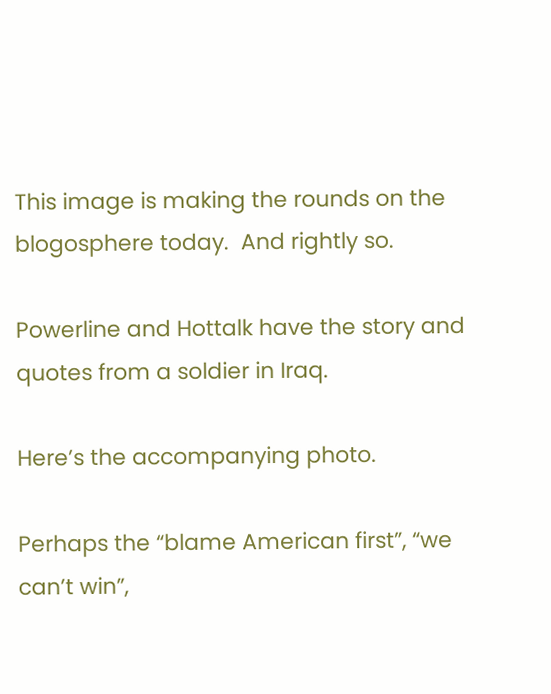This image is making the rounds on the blogosphere today.  And rightly so.

Powerline and Hottalk have the story and quotes from a soldier in Iraq.

Here’s the accompanying photo.

Perhaps the “blame American first”, “we can’t win”,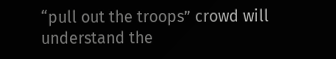“pull out the troops” crowd will understand the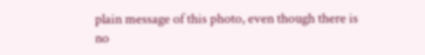plain message of this photo, even though there is no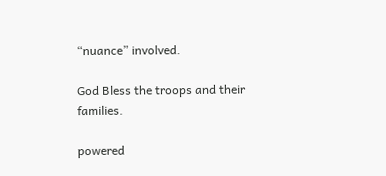“nuance” involved.

God Bless the troops and their families.

powered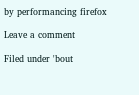by performancing firefox

Leave a comment

Filed under 'bout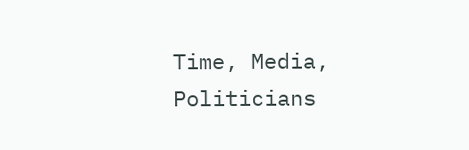Time, Media, Politicians